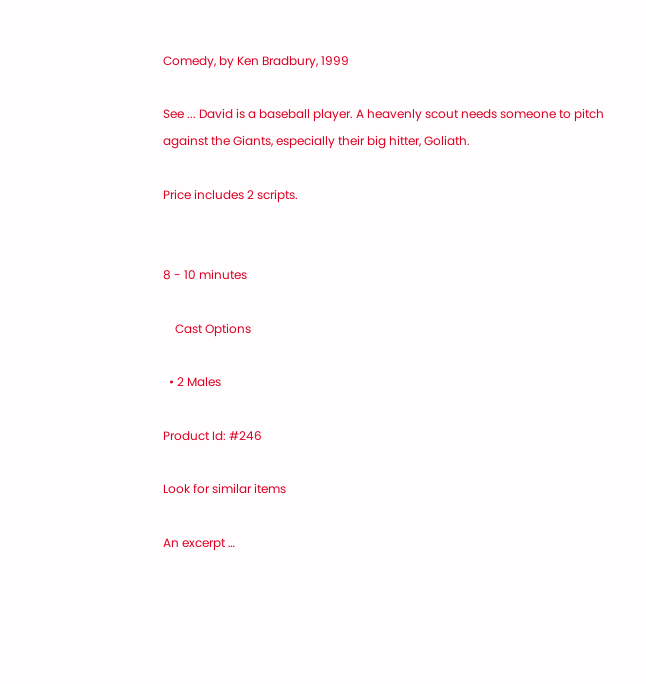Comedy, by Ken Bradbury, 1999

See ... David is a baseball player. A heavenly scout needs someone to pitch against the Giants, especially their big hitter, Goliath.

Price includes 2 scripts.


8 - 10 minutes

    Cast Options

  • 2 Males

Product Id: #246

Look for similar items

An excerpt …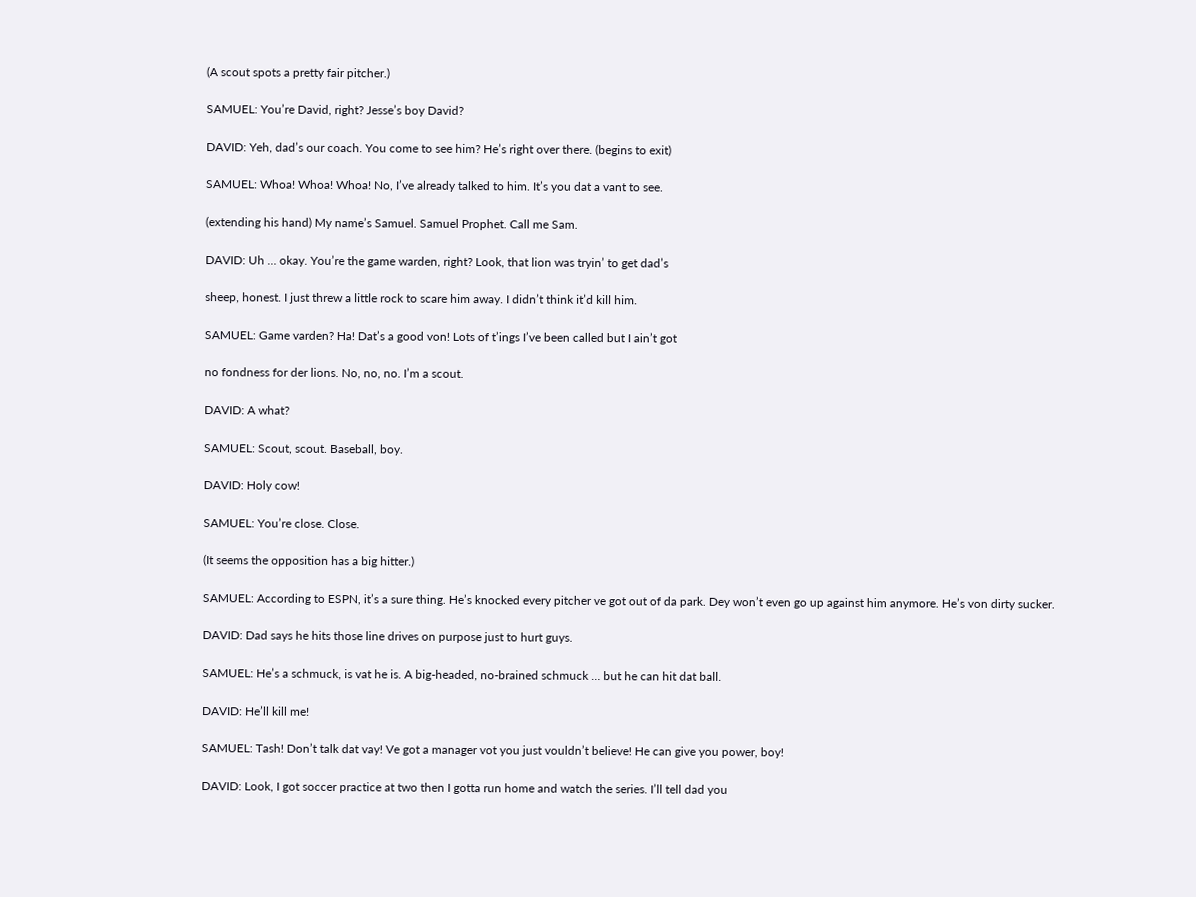(A scout spots a pretty fair pitcher.)

SAMUEL: You’re David, right? Jesse’s boy David?

DAVID: Yeh, dad’s our coach. You come to see him? He’s right over there. (begins to exit)

SAMUEL: Whoa! Whoa! Whoa! No, I’ve already talked to him. It’s you dat a vant to see.

(extending his hand) My name’s Samuel. Samuel Prophet. Call me Sam.

DAVID: Uh … okay. You’re the game warden, right? Look, that lion was tryin’ to get dad’s

sheep, honest. I just threw a little rock to scare him away. I didn’t think it’d kill him.

SAMUEL: Game varden? Ha! Dat’s a good von! Lots of t’ings I’ve been called but I ain’t got

no fondness for der lions. No, no, no. I’m a scout.

DAVID: A what?

SAMUEL: Scout, scout. Baseball, boy.

DAVID: Holy cow!

SAMUEL: You’re close. Close.

(It seems the opposition has a big hitter.)

SAMUEL: According to ESPN, it’s a sure thing. He’s knocked every pitcher ve got out of da park. Dey won’t even go up against him anymore. He’s von dirty sucker.

DAVID: Dad says he hits those line drives on purpose just to hurt guys.

SAMUEL: He’s a schmuck, is vat he is. A big-headed, no-brained schmuck … but he can hit dat ball.

DAVID: He’ll kill me!

SAMUEL: Tash! Don’t talk dat vay! Ve got a manager vot you just vouldn’t believe! He can give you power, boy!

DAVID: Look, I got soccer practice at two then I gotta run home and watch the series. I’ll tell dad you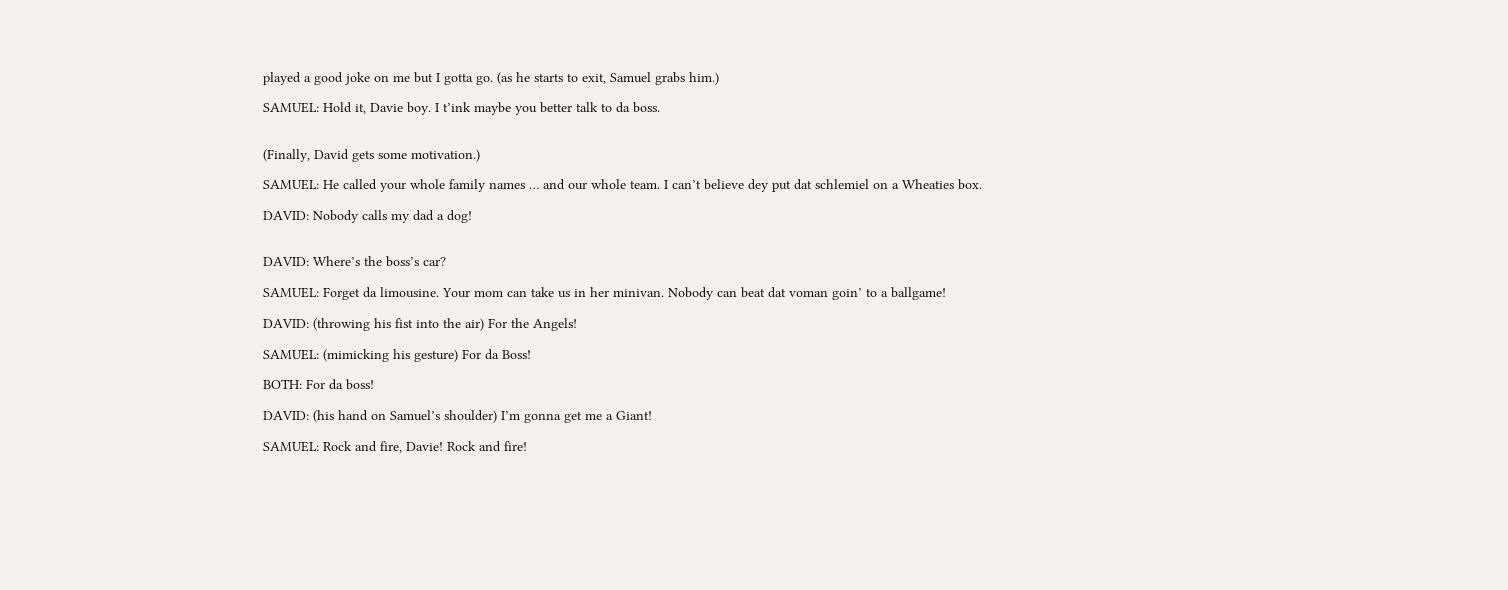played a good joke on me but I gotta go. (as he starts to exit, Samuel grabs him.)

SAMUEL: Hold it, Davie boy. I t’ink maybe you better talk to da boss.


(Finally, David gets some motivation.)

SAMUEL: He called your whole family names … and our whole team. I can’t believe dey put dat schlemiel on a Wheaties box.

DAVID: Nobody calls my dad a dog!


DAVID: Where’s the boss’s car?

SAMUEL: Forget da limousine. Your mom can take us in her minivan. Nobody can beat dat voman goin’ to a ballgame!

DAVID: (throwing his fist into the air) For the Angels!

SAMUEL: (mimicking his gesture) For da Boss!

BOTH: For da boss!

DAVID: (his hand on Samuel’s shoulder) I’m gonna get me a Giant!

SAMUEL: Rock and fire, Davie! Rock and fire!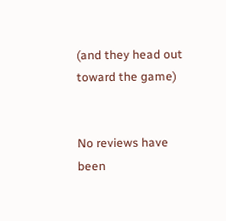(and they head out toward the game)


No reviews have been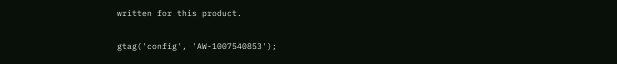written for this product.

gtag('config', 'AW-1007540853');